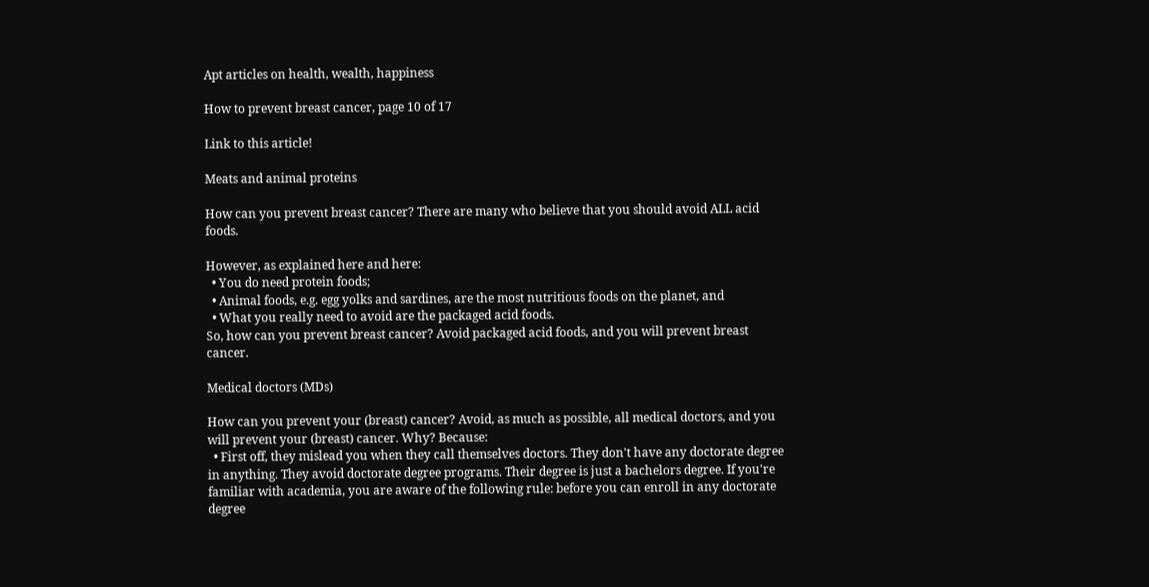Apt articles on health, wealth, happiness

How to prevent breast cancer, page 10 of 17

Link to this article!

Meats and animal proteins

How can you prevent breast cancer? There are many who believe that you should avoid ALL acid foods.

However, as explained here and here:
  • You do need protein foods;
  • Animal foods, e.g. egg yolks and sardines, are the most nutritious foods on the planet, and
  • What you really need to avoid are the packaged acid foods.
So, how can you prevent breast cancer? Avoid packaged acid foods, and you will prevent breast cancer.

Medical doctors (MDs)

How can you prevent your (breast) cancer? Avoid, as much as possible, all medical doctors, and you will prevent your (breast) cancer. Why? Because:
  • First off, they mislead you when they call themselves doctors. They don't have any doctorate degree in anything. They avoid doctorate degree programs. Their degree is just a bachelors degree. If you're familiar with academia, you are aware of the following rule: before you can enroll in any doctorate degree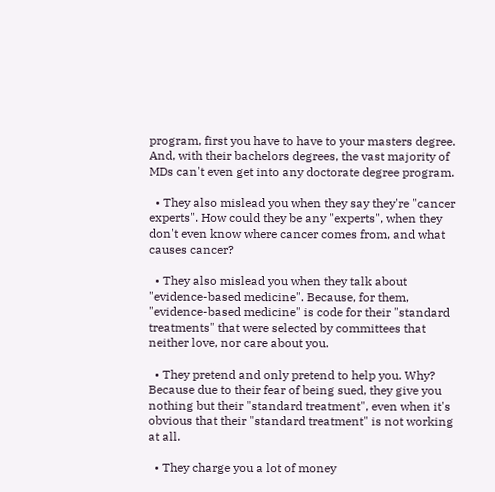program, first you have to have to your masters degree. And, with their bachelors degrees, the vast majority of MDs can't even get into any doctorate degree program.

  • They also mislead you when they say they're "cancer experts". How could they be any "experts", when they don't even know where cancer comes from, and what causes cancer?

  • They also mislead you when they talk about "evidence-based medicine". Because, for them, "evidence-based medicine" is code for their "standard treatments" that were selected by committees that neither love, nor care about you.

  • They pretend and only pretend to help you. Why? Because due to their fear of being sued, they give you nothing but their "standard treatment", even when it's obvious that their "standard treatment" is not working at all.

  • They charge you a lot of money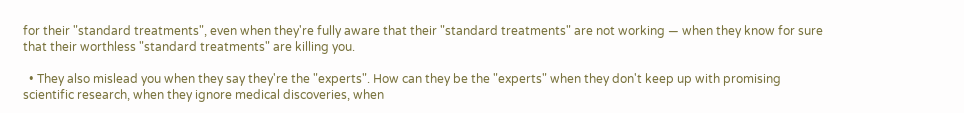for their "standard treatments", even when they're fully aware that their "standard treatments" are not working — when they know for sure that their worthless "standard treatments" are killing you.

  • They also mislead you when they say they're the "experts". How can they be the "experts" when they don't keep up with promising scientific research, when they ignore medical discoveries, when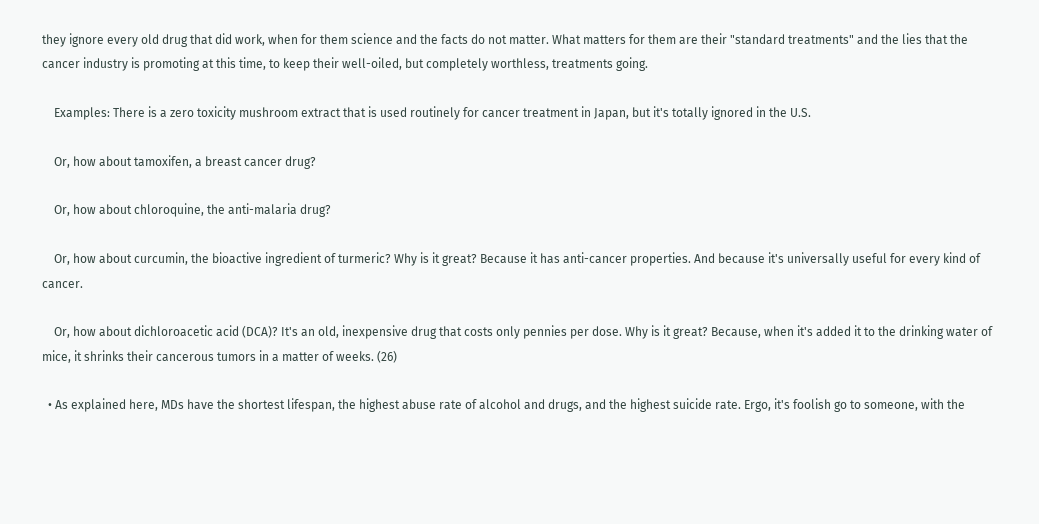they ignore every old drug that did work, when for them science and the facts do not matter. What matters for them are their "standard treatments" and the lies that the cancer industry is promoting at this time, to keep their well-oiled, but completely worthless, treatments going.

    Examples: There is a zero toxicity mushroom extract that is used routinely for cancer treatment in Japan, but it's totally ignored in the U.S.

    Or, how about tamoxifen, a breast cancer drug?

    Or, how about chloroquine, the anti-malaria drug?

    Or, how about curcumin, the bioactive ingredient of turmeric? Why is it great? Because it has anti-cancer properties. And because it's universally useful for every kind of cancer.

    Or, how about dichloroacetic acid (DCA)? It's an old, inexpensive drug that costs only pennies per dose. Why is it great? Because, when it's added it to the drinking water of mice, it shrinks their cancerous tumors in a matter of weeks. (26)

  • As explained here, MDs have the shortest lifespan, the highest abuse rate of alcohol and drugs, and the highest suicide rate. Ergo, it's foolish go to someone, with the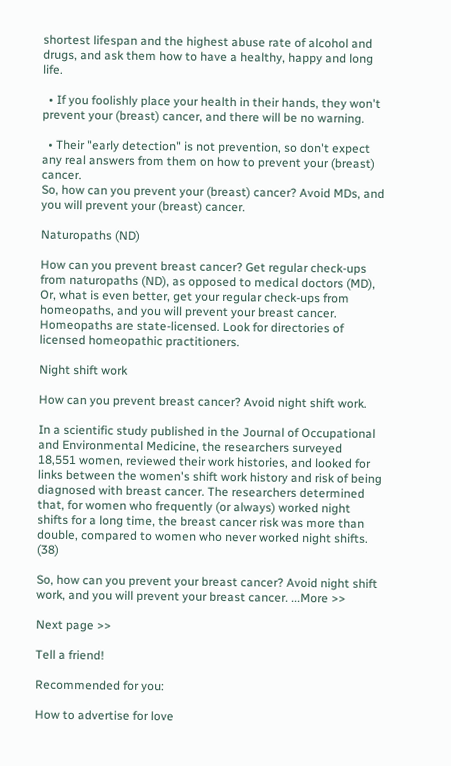shortest lifespan and the highest abuse rate of alcohol and drugs, and ask them how to have a healthy, happy and long life.

  • If you foolishly place your health in their hands, they won't prevent your (breast) cancer, and there will be no warning.

  • Their "early detection" is not prevention, so don't expect any real answers from them on how to prevent your (breast) cancer.
So, how can you prevent your (breast) cancer? Avoid MDs, and you will prevent your (breast) cancer.

Naturopaths (ND)

How can you prevent breast cancer? Get regular check-ups from naturopaths (ND), as opposed to medical doctors (MD), Or, what is even better, get your regular check-ups from homeopaths, and you will prevent your breast cancer. Homeopaths are state-licensed. Look for directories of licensed homeopathic practitioners.

Night shift work

How can you prevent breast cancer? Avoid night shift work.

In a scientific study published in the Journal of Occupational and Environmental Medicine, the researchers surveyed 18,551 women, reviewed their work histories, and looked for links between the women's shift work history and risk of being diagnosed with breast cancer. The researchers determined that, for women who frequently (or always) worked night shifts for a long time, the breast cancer risk was more than double, compared to women who never worked night shifts. (38)

So, how can you prevent your breast cancer? Avoid night shift work, and you will prevent your breast cancer. ...More >>

Next page >>

Tell a friend!

Recommended for you:

How to advertise for love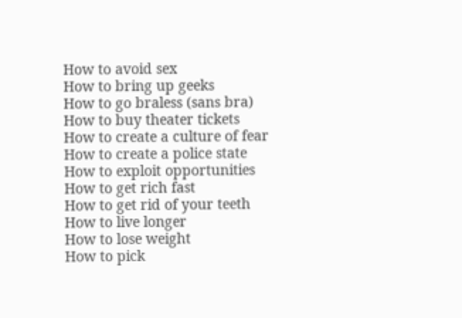How to avoid sex
How to bring up geeks
How to go braless (sans bra)
How to buy theater tickets
How to create a culture of fear
How to create a police state
How to exploit opportunities
How to get rich fast
How to get rid of your teeth
How to live longer
How to lose weight
How to pick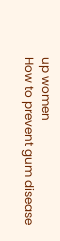up women
How to prevent gum disease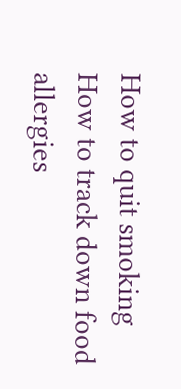How to quit smoking
How to track down food allergies